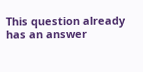This question already has an answer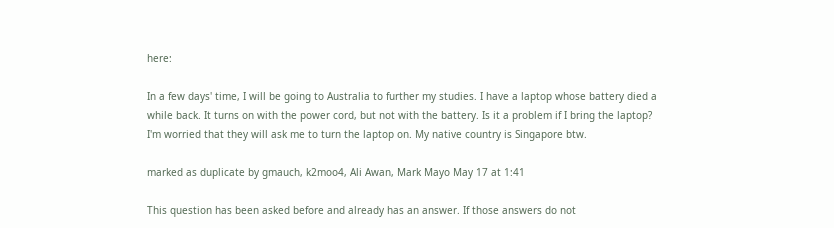here:

In a few days' time, I will be going to Australia to further my studies. I have a laptop whose battery died a while back. It turns on with the power cord, but not with the battery. Is it a problem if I bring the laptop? I'm worried that they will ask me to turn the laptop on. My native country is Singapore btw.

marked as duplicate by gmauch, k2moo4, Ali Awan, Mark Mayo May 17 at 1:41

This question has been asked before and already has an answer. If those answers do not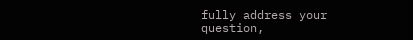fully address your question,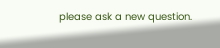please ask a new question.